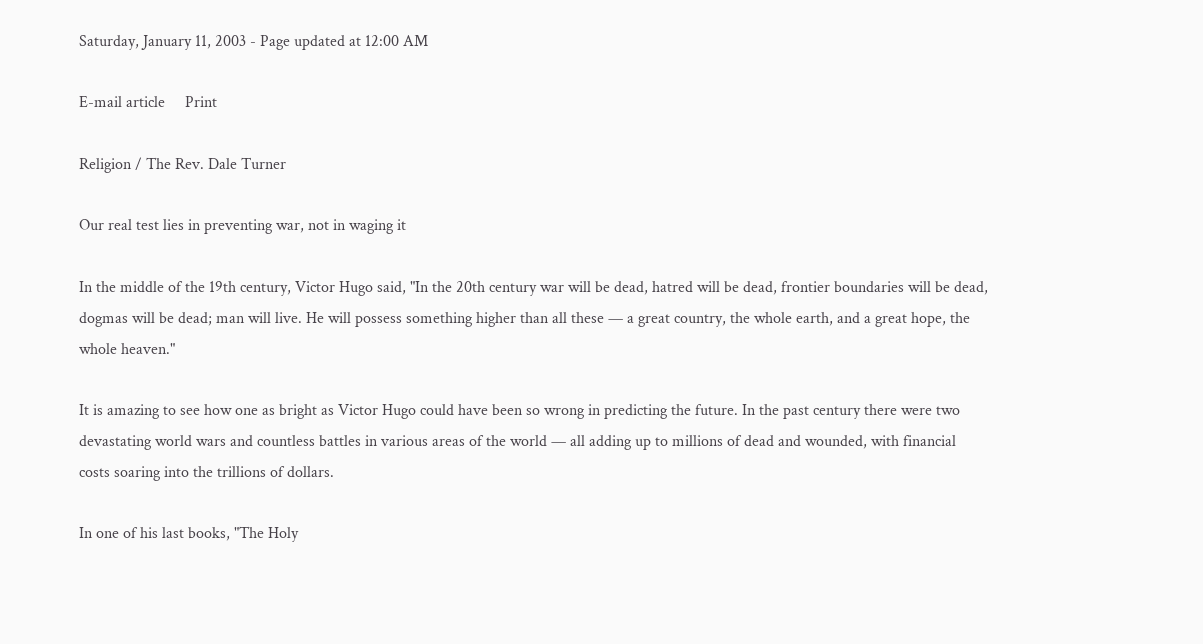Saturday, January 11, 2003 - Page updated at 12:00 AM

E-mail article     Print

Religion / The Rev. Dale Turner

Our real test lies in preventing war, not in waging it

In the middle of the 19th century, Victor Hugo said, "In the 20th century war will be dead, hatred will be dead, frontier boundaries will be dead, dogmas will be dead; man will live. He will possess something higher than all these — a great country, the whole earth, and a great hope, the whole heaven."

It is amazing to see how one as bright as Victor Hugo could have been so wrong in predicting the future. In the past century there were two devastating world wars and countless battles in various areas of the world — all adding up to millions of dead and wounded, with financial costs soaring into the trillions of dollars.

In one of his last books, "The Holy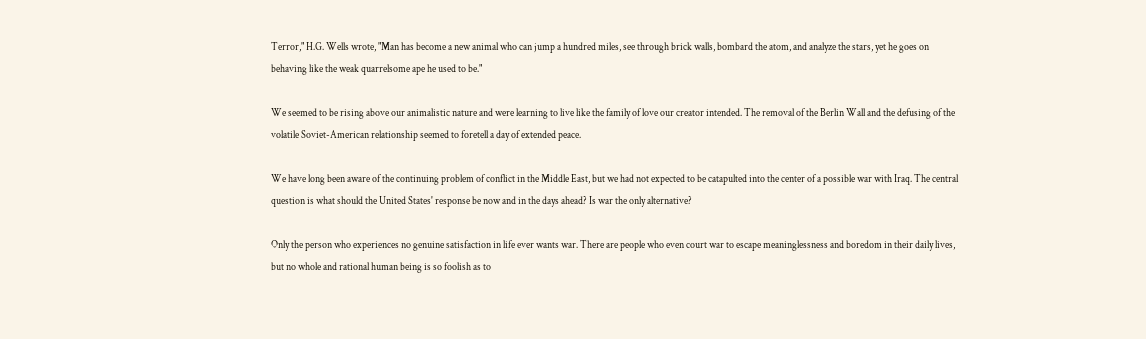Terror," H.G. Wells wrote, "Man has become a new animal who can jump a hundred miles, see through brick walls, bombard the atom, and analyze the stars, yet he goes on behaving like the weak quarrelsome ape he used to be."

We seemed to be rising above our animalistic nature and were learning to live like the family of love our creator intended. The removal of the Berlin Wall and the defusing of the volatile Soviet-American relationship seemed to foretell a day of extended peace.

We have long been aware of the continuing problem of conflict in the Middle East, but we had not expected to be catapulted into the center of a possible war with Iraq. The central question is what should the United States' response be now and in the days ahead? Is war the only alternative?

Only the person who experiences no genuine satisfaction in life ever wants war. There are people who even court war to escape meaninglessness and boredom in their daily lives, but no whole and rational human being is so foolish as to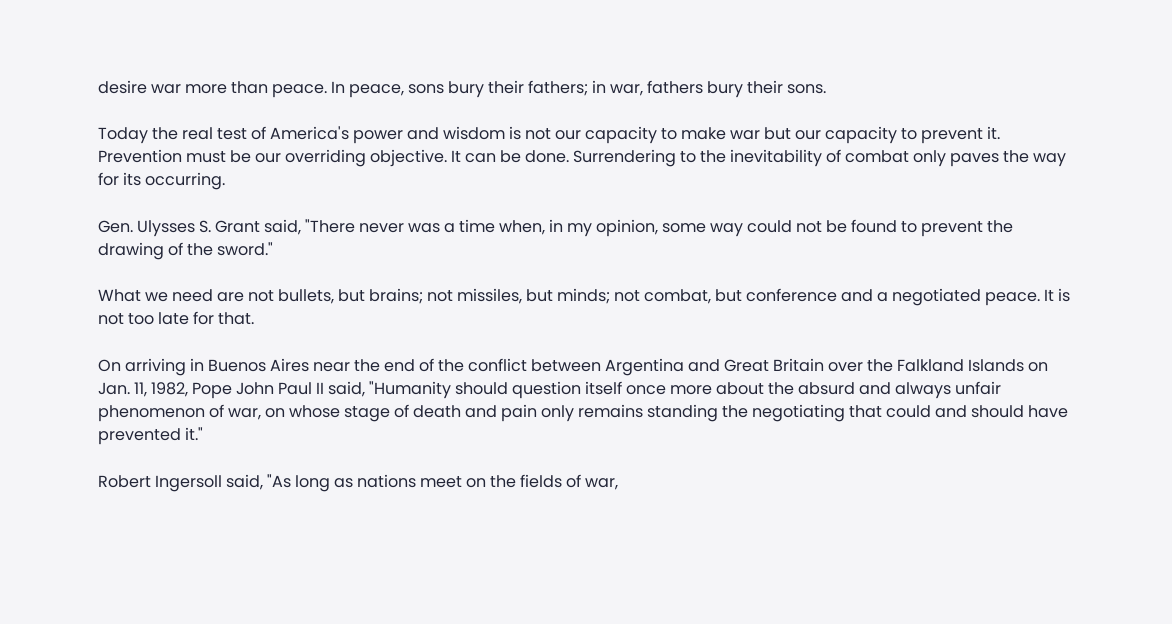desire war more than peace. In peace, sons bury their fathers; in war, fathers bury their sons.

Today the real test of America's power and wisdom is not our capacity to make war but our capacity to prevent it. Prevention must be our overriding objective. It can be done. Surrendering to the inevitability of combat only paves the way for its occurring.

Gen. Ulysses S. Grant said, "There never was a time when, in my opinion, some way could not be found to prevent the drawing of the sword."

What we need are not bullets, but brains; not missiles, but minds; not combat, but conference and a negotiated peace. It is not too late for that.

On arriving in Buenos Aires near the end of the conflict between Argentina and Great Britain over the Falkland Islands on Jan. 11, 1982, Pope John Paul II said, "Humanity should question itself once more about the absurd and always unfair phenomenon of war, on whose stage of death and pain only remains standing the negotiating that could and should have prevented it."

Robert Ingersoll said, "As long as nations meet on the fields of war,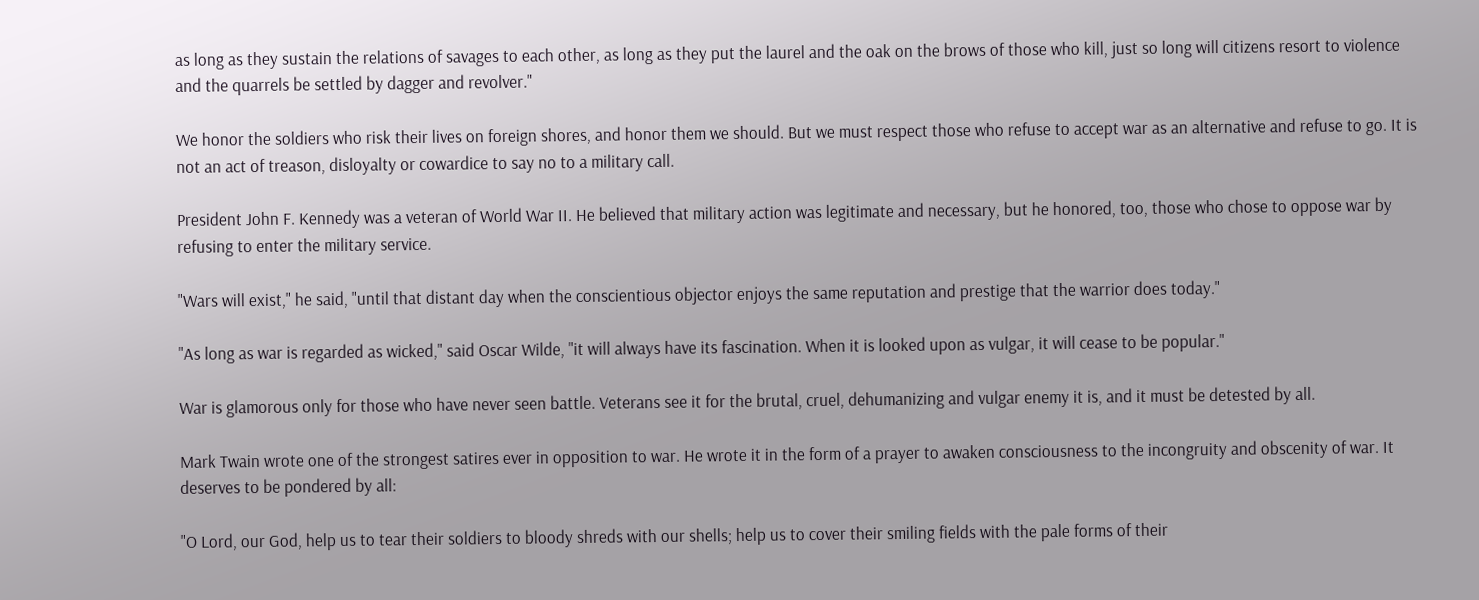as long as they sustain the relations of savages to each other, as long as they put the laurel and the oak on the brows of those who kill, just so long will citizens resort to violence and the quarrels be settled by dagger and revolver."

We honor the soldiers who risk their lives on foreign shores, and honor them we should. But we must respect those who refuse to accept war as an alternative and refuse to go. It is not an act of treason, disloyalty or cowardice to say no to a military call.

President John F. Kennedy was a veteran of World War II. He believed that military action was legitimate and necessary, but he honored, too, those who chose to oppose war by refusing to enter the military service.

"Wars will exist," he said, "until that distant day when the conscientious objector enjoys the same reputation and prestige that the warrior does today."

"As long as war is regarded as wicked," said Oscar Wilde, "it will always have its fascination. When it is looked upon as vulgar, it will cease to be popular."

War is glamorous only for those who have never seen battle. Veterans see it for the brutal, cruel, dehumanizing and vulgar enemy it is, and it must be detested by all.

Mark Twain wrote one of the strongest satires ever in opposition to war. He wrote it in the form of a prayer to awaken consciousness to the incongruity and obscenity of war. It deserves to be pondered by all:

"O Lord, our God, help us to tear their soldiers to bloody shreds with our shells; help us to cover their smiling fields with the pale forms of their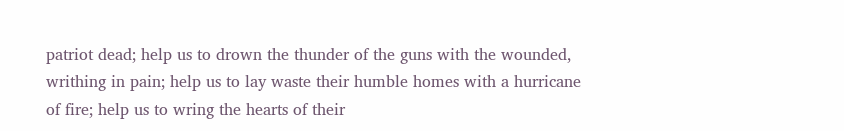patriot dead; help us to drown the thunder of the guns with the wounded, writhing in pain; help us to lay waste their humble homes with a hurricane of fire; help us to wring the hearts of their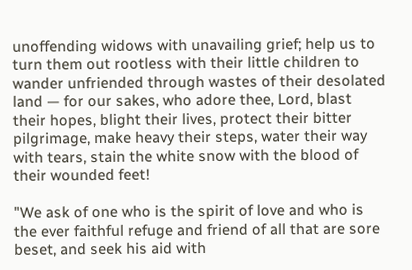unoffending widows with unavailing grief; help us to turn them out rootless with their little children to wander unfriended through wastes of their desolated land — for our sakes, who adore thee, Lord, blast their hopes, blight their lives, protect their bitter pilgrimage, make heavy their steps, water their way with tears, stain the white snow with the blood of their wounded feet!

"We ask of one who is the spirit of love and who is the ever faithful refuge and friend of all that are sore beset, and seek his aid with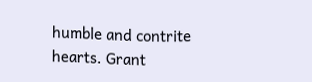humble and contrite hearts. Grant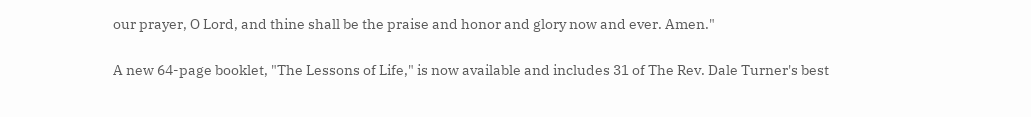our prayer, O Lord, and thine shall be the praise and honor and glory now and ever. Amen."

A new 64-page booklet, "The Lessons of Life," is now available and includes 31 of The Rev. Dale Turner's best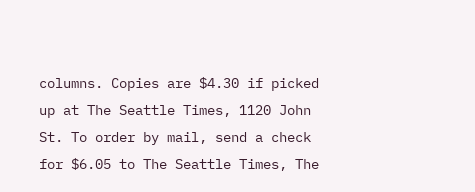columns. Copies are $4.30 if picked up at The Seattle Times, 1120 John St. To order by mail, send a check for $6.05 to The Seattle Times, The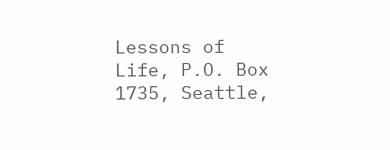Lessons of Life, P.O. Box 1735, Seattle,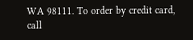WA 98111. To order by credit card, call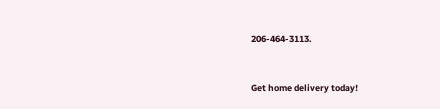206-464-3113.


Get home delivery today!